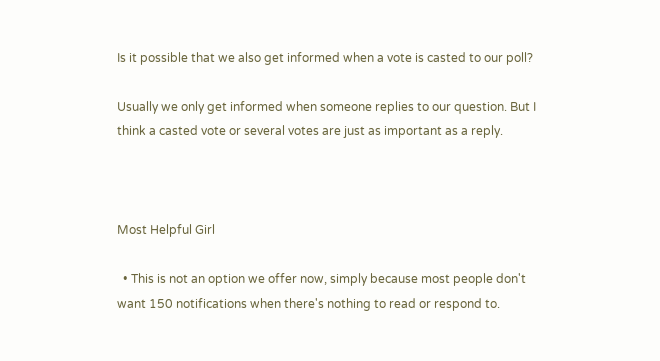Is it possible that we also get informed when a vote is casted to our poll?

Usually we only get informed when someone replies to our question. But I think a casted vote or several votes are just as important as a reply.



Most Helpful Girl

  • This is not an option we offer now, simply because most people don't want 150 notifications when there's nothing to read or respond to.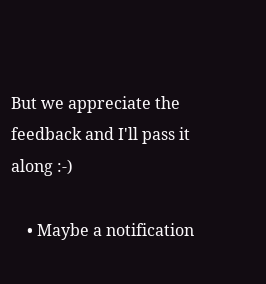But we appreciate the feedback and I'll pass it along :-)

    • Maybe a notification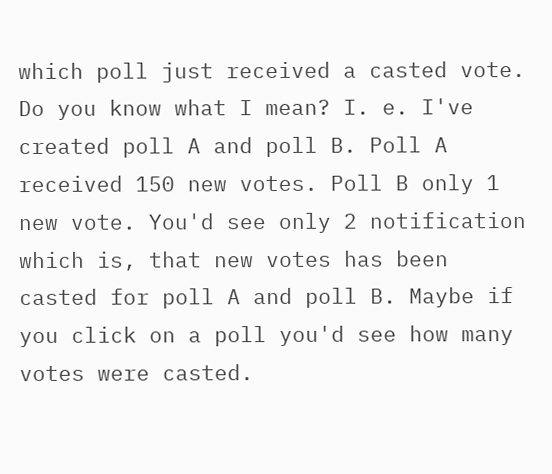which poll just received a casted vote. Do you know what I mean? I. e. I've created poll A and poll B. Poll A received 150 new votes. Poll B only 1 new vote. You'd see only 2 notification which is, that new votes has been casted for poll A and poll B. Maybe if you click on a poll you'd see how many votes were casted.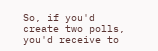So, if you'd create two polls, you'd receive to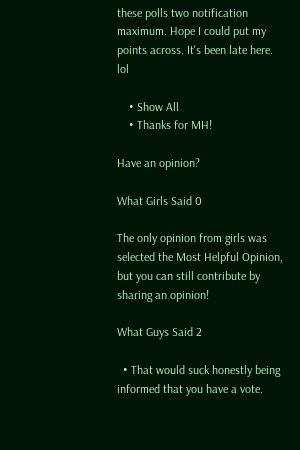these polls two notification maximum. Hope I could put my points across. It's been late here. lol

    • Show All
    • Thanks for MH!

Have an opinion?

What Girls Said 0

The only opinion from girls was selected the Most Helpful Opinion, but you can still contribute by sharing an opinion!

What Guys Said 2

  • That would suck honestly being informed that you have a vote.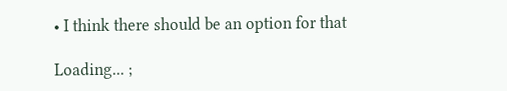• I think there should be an option for that

Loading... ;